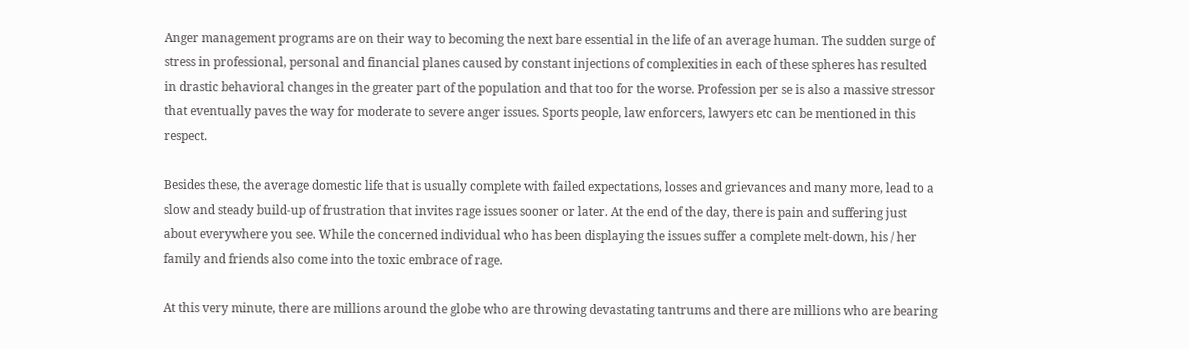Anger management programs are on their way to becoming the next bare essential in the life of an average human. The sudden surge of stress in professional, personal and financial planes caused by constant injections of complexities in each of these spheres has resulted in drastic behavioral changes in the greater part of the population and that too for the worse. Profession per se is also a massive stressor that eventually paves the way for moderate to severe anger issues. Sports people, law enforcers, lawyers etc can be mentioned in this respect.

Besides these, the average domestic life that is usually complete with failed expectations, losses and grievances and many more, lead to a slow and steady build-up of frustration that invites rage issues sooner or later. At the end of the day, there is pain and suffering just about everywhere you see. While the concerned individual who has been displaying the issues suffer a complete melt-down, his / her family and friends also come into the toxic embrace of rage.

At this very minute, there are millions around the globe who are throwing devastating tantrums and there are millions who are bearing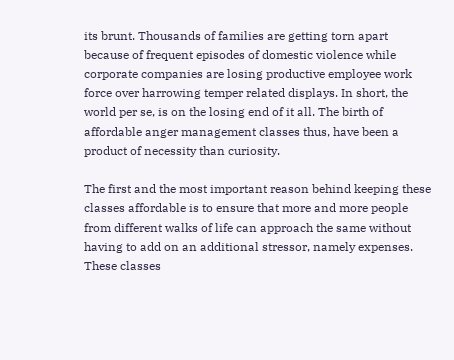its brunt. Thousands of families are getting torn apart because of frequent episodes of domestic violence while corporate companies are losing productive employee work force over harrowing temper related displays. In short, the world per se, is on the losing end of it all. The birth of affordable anger management classes thus, have been a product of necessity than curiosity.

The first and the most important reason behind keeping these classes affordable is to ensure that more and more people from different walks of life can approach the same without having to add on an additional stressor, namely expenses. These classes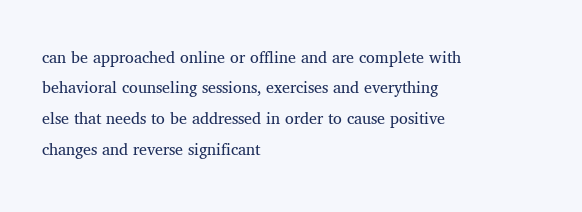can be approached online or offline and are complete with behavioral counseling sessions, exercises and everything else that needs to be addressed in order to cause positive changes and reverse significant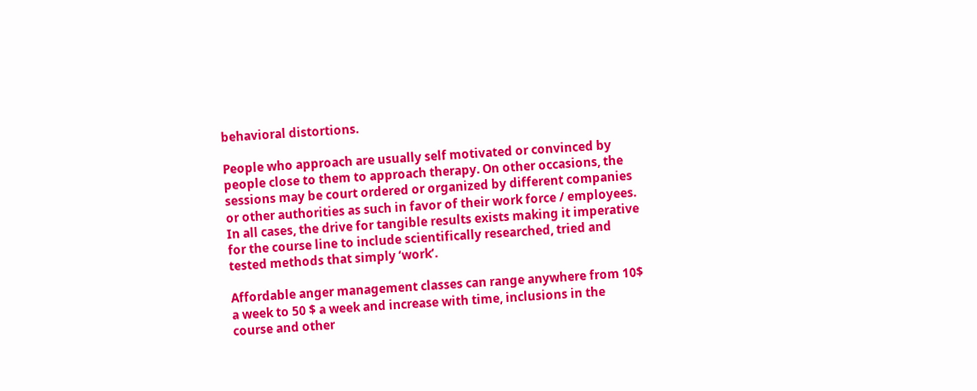behavioral distortions.

People who approach are usually self motivated or convinced by people close to them to approach therapy. On other occasions, the sessions may be court ordered or organized by different companies or other authorities as such in favor of their work force / employees. In all cases, the drive for tangible results exists making it imperative for the course line to include scientifically researched, tried and tested methods that simply ‘work’.

Affordable anger management classes can range anywhere from 10$ a week to 50 $ a week and increase with time, inclusions in the course and other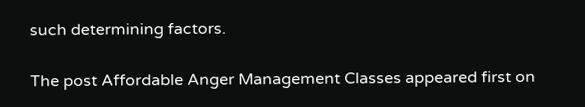such determining factors.

The post Affordable Anger Management Classes appeared first on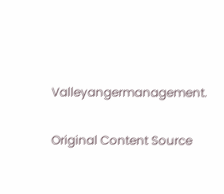Valleyangermanagement.


Original Content Source